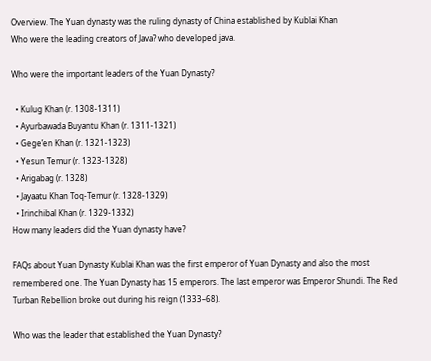Overview. The Yuan dynasty was the ruling dynasty of China established by Kublai Khan
Who were the leading creators of Java? who developed java.

Who were the important leaders of the Yuan Dynasty?

  • Kulug Khan (r. 1308-1311)
  • Ayurbawada Buyantu Khan (r. 1311-1321)
  • Gege’en Khan (r. 1321-1323)
  • Yesun Temur (r. 1323-1328)
  • Arigabag (r. 1328)
  • Jayaatu Khan Toq-Temur (r. 1328-1329)
  • Irinchibal Khan (r. 1329-1332)
How many leaders did the Yuan dynasty have?

FAQs about Yuan Dynasty Kublai Khan was the first emperor of Yuan Dynasty and also the most remembered one. The Yuan Dynasty has 15 emperors. The last emperor was Emperor Shundi. The Red Turban Rebellion broke out during his reign (1333–68).

Who was the leader that established the Yuan Dynasty?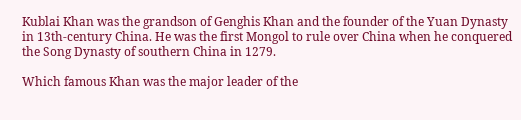Kublai Khan was the grandson of Genghis Khan and the founder of the Yuan Dynasty in 13th-century China. He was the first Mongol to rule over China when he conquered the Song Dynasty of southern China in 1279.

Which famous Khan was the major leader of the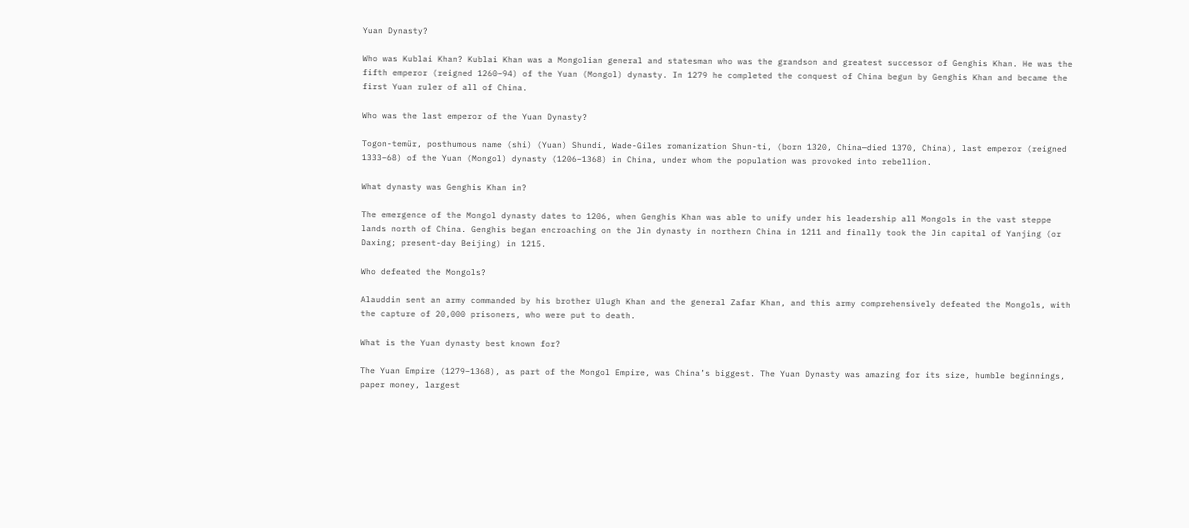Yuan Dynasty?

Who was Kublai Khan? Kublai Khan was a Mongolian general and statesman who was the grandson and greatest successor of Genghis Khan. He was the fifth emperor (reigned 1260–94) of the Yuan (Mongol) dynasty. In 1279 he completed the conquest of China begun by Genghis Khan and became the first Yuan ruler of all of China.

Who was the last emperor of the Yuan Dynasty?

Togon-temür, posthumous name (shi) (Yuan) Shundi, Wade-Giles romanization Shun-ti, (born 1320, China—died 1370, China), last emperor (reigned 1333–68) of the Yuan (Mongol) dynasty (1206–1368) in China, under whom the population was provoked into rebellion.

What dynasty was Genghis Khan in?

The emergence of the Mongol dynasty dates to 1206, when Genghis Khan was able to unify under his leadership all Mongols in the vast steppe lands north of China. Genghis began encroaching on the Jin dynasty in northern China in 1211 and finally took the Jin capital of Yanjing (or Daxing; present-day Beijing) in 1215.

Who defeated the Mongols?

Alauddin sent an army commanded by his brother Ulugh Khan and the general Zafar Khan, and this army comprehensively defeated the Mongols, with the capture of 20,000 prisoners, who were put to death.

What is the Yuan dynasty best known for?

The Yuan Empire (1279–1368), as part of the Mongol Empire, was China’s biggest. The Yuan Dynasty was amazing for its size, humble beginnings, paper money, largest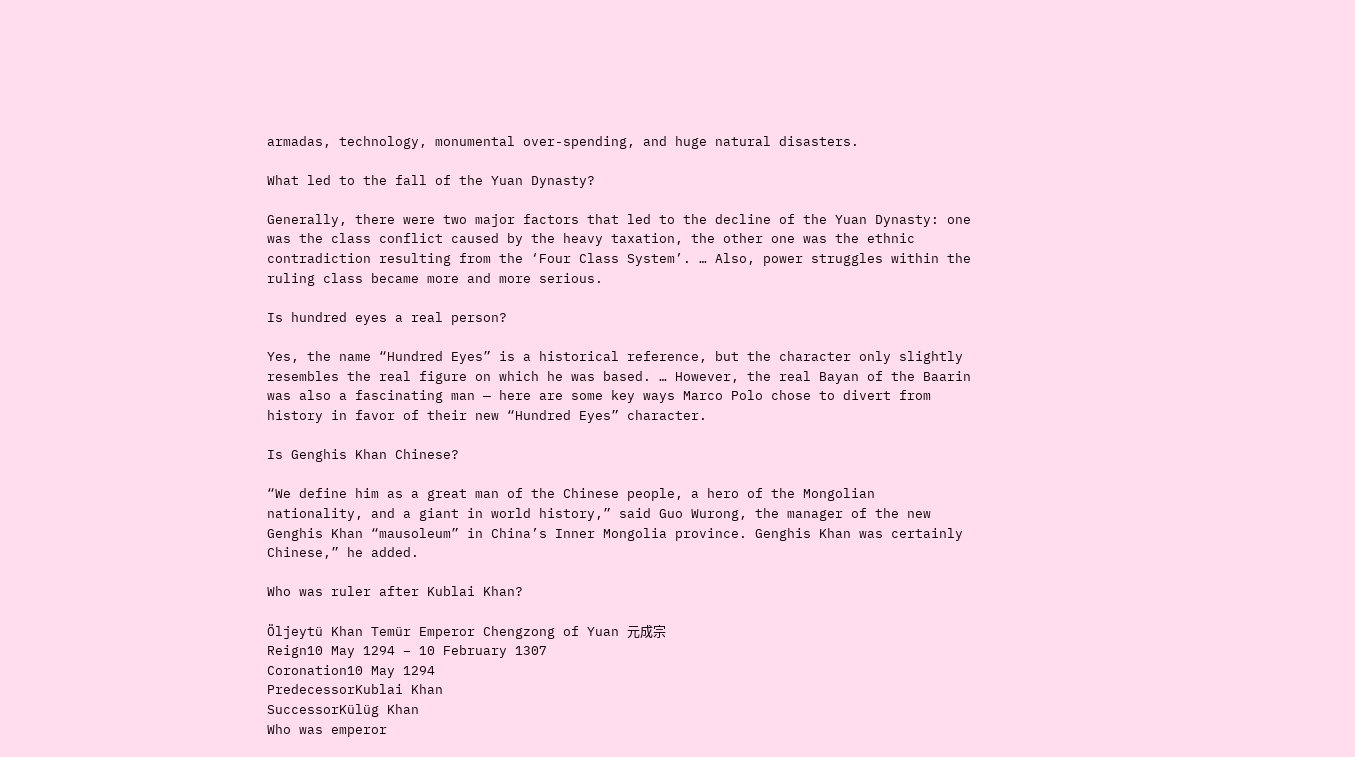armadas, technology, monumental over-spending, and huge natural disasters.

What led to the fall of the Yuan Dynasty?

Generally, there were two major factors that led to the decline of the Yuan Dynasty: one was the class conflict caused by the heavy taxation, the other one was the ethnic contradiction resulting from the ‘Four Class System’. … Also, power struggles within the ruling class became more and more serious.

Is hundred eyes a real person?

Yes, the name “Hundred Eyes” is a historical reference, but the character only slightly resembles the real figure on which he was based. … However, the real Bayan of the Baarin was also a fascinating man — here are some key ways Marco Polo chose to divert from history in favor of their new “Hundred Eyes” character.

Is Genghis Khan Chinese?

“We define him as a great man of the Chinese people, a hero of the Mongolian nationality, and a giant in world history,” said Guo Wurong, the manager of the new Genghis Khan “mausoleum” in China’s Inner Mongolia province. Genghis Khan was certainly Chinese,” he added.

Who was ruler after Kublai Khan?

Öljeytü Khan Temür Emperor Chengzong of Yuan 元成宗
Reign10 May 1294 – 10 February 1307
Coronation10 May 1294
PredecessorKublai Khan
SuccessorKülüg Khan
Who was emperor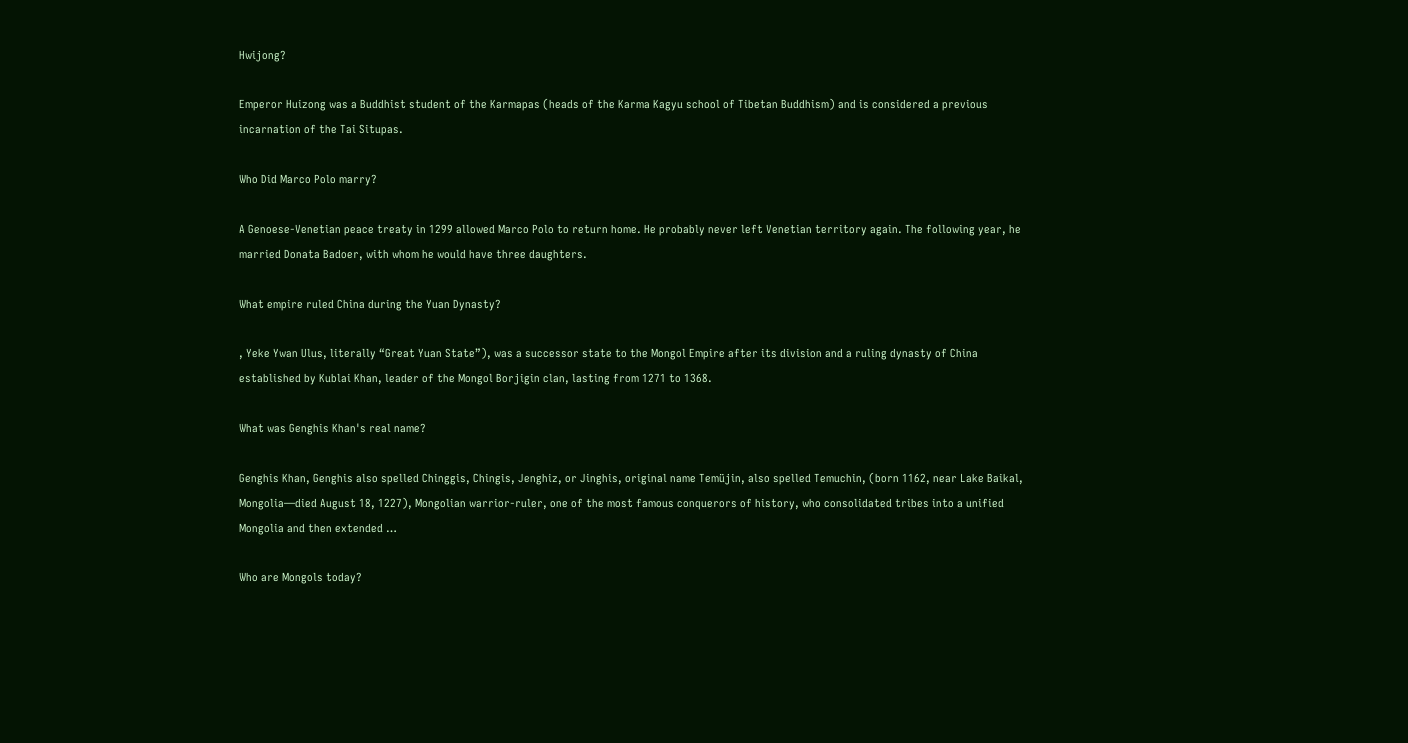Hwijong?

Emperor Huizong was a Buddhist student of the Karmapas (heads of the Karma Kagyu school of Tibetan Buddhism) and is considered a previous incarnation of the Tai Situpas.

Who Did Marco Polo marry?

A Genoese-Venetian peace treaty in 1299 allowed Marco Polo to return home. He probably never left Venetian territory again. The following year, he married Donata Badoer, with whom he would have three daughters.

What empire ruled China during the Yuan Dynasty?

, Yeke Ywan Ulus, literally “Great Yuan State”), was a successor state to the Mongol Empire after its division and a ruling dynasty of China established by Kublai Khan, leader of the Mongol Borjigin clan, lasting from 1271 to 1368.

What was Genghis Khan's real name?

Genghis Khan, Genghis also spelled Chinggis, Chingis, Jenghiz, or Jinghis, original name Temüjin, also spelled Temuchin, (born 1162, near Lake Baikal, Mongolia—died August 18, 1227), Mongolian warrior-ruler, one of the most famous conquerors of history, who consolidated tribes into a unified Mongolia and then extended …

Who are Mongols today?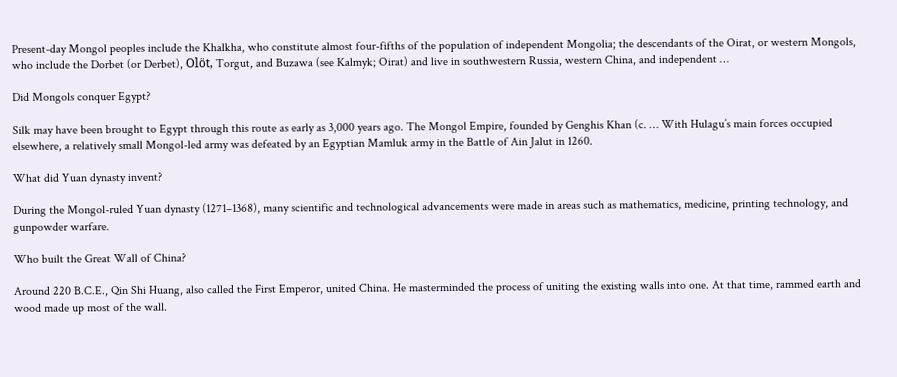Present-day Mongol peoples include the Khalkha, who constitute almost four-fifths of the population of independent Mongolia; the descendants of the Oirat, or western Mongols, who include the Dorbet (or Derbet), Olöt, Torgut, and Buzawa (see Kalmyk; Oirat) and live in southwestern Russia, western China, and independent …

Did Mongols conquer Egypt?

Silk may have been brought to Egypt through this route as early as 3,000 years ago. The Mongol Empire, founded by Genghis Khan (c. … With Hulagu’s main forces occupied elsewhere, a relatively small Mongol-led army was defeated by an Egyptian Mamluk army in the Battle of Ain Jalut in 1260.

What did Yuan dynasty invent?

During the Mongol-ruled Yuan dynasty (1271–1368), many scientific and technological advancements were made in areas such as mathematics, medicine, printing technology, and gunpowder warfare.

Who built the Great Wall of China?

Around 220 B.C.E., Qin Shi Huang, also called the First Emperor, united China. He masterminded the process of uniting the existing walls into one. At that time, rammed earth and wood made up most of the wall.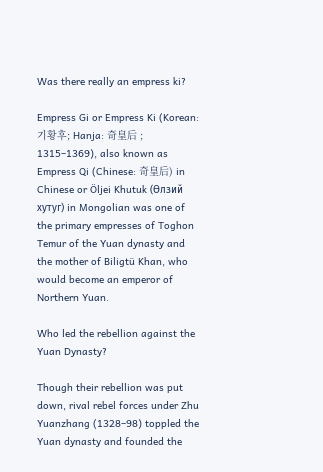Was there really an empress ki?

Empress Gi or Empress Ki (Korean: 기황후; Hanja: 奇皇后 ; 1315–1369), also known as Empress Qi (Chinese: 奇皇后) in Chinese or Öljei Khutuk (Өлзий хутуг) in Mongolian was one of the primary empresses of Toghon Temur of the Yuan dynasty and the mother of Biligtü Khan, who would become an emperor of Northern Yuan.

Who led the rebellion against the Yuan Dynasty?

Though their rebellion was put down, rival rebel forces under Zhu Yuanzhang (1328–98) toppled the Yuan dynasty and founded the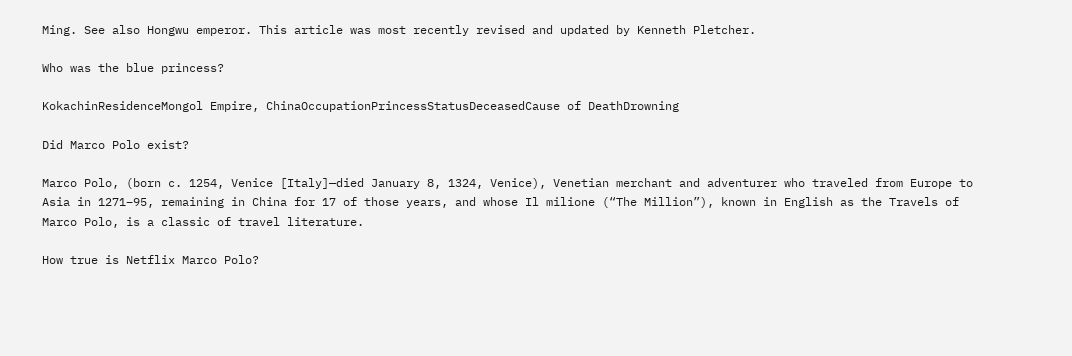Ming. See also Hongwu emperor. This article was most recently revised and updated by Kenneth Pletcher.

Who was the blue princess?

KokachinResidenceMongol Empire, ChinaOccupationPrincessStatusDeceasedCause of DeathDrowning

Did Marco Polo exist?

Marco Polo, (born c. 1254, Venice [Italy]—died January 8, 1324, Venice), Venetian merchant and adventurer who traveled from Europe to Asia in 1271–95, remaining in China for 17 of those years, and whose Il milione (“The Million”), known in English as the Travels of Marco Polo, is a classic of travel literature.

How true is Netflix Marco Polo?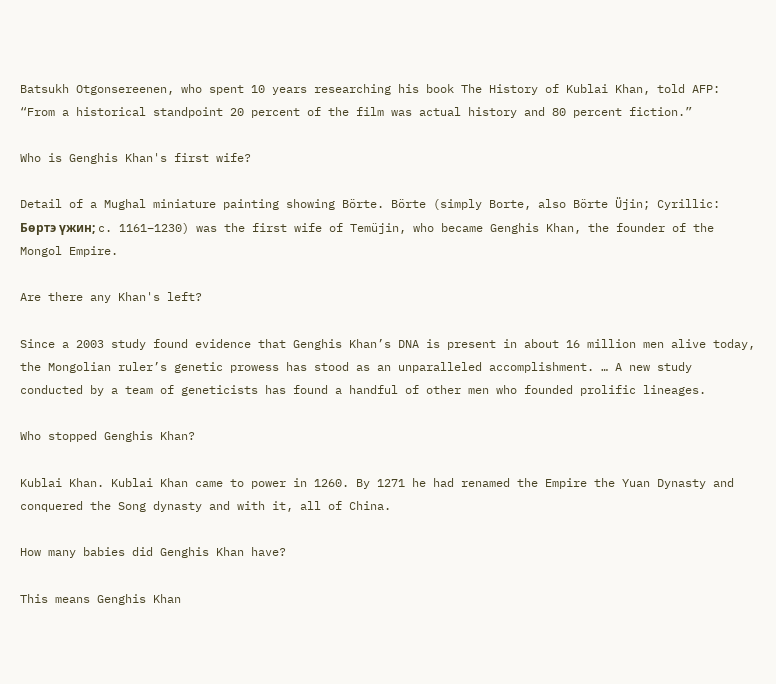Batsukh Otgonsereenen, who spent 10 years researching his book The History of Kublai Khan, told AFP: “From a historical standpoint 20 percent of the film was actual history and 80 percent fiction.”

Who is Genghis Khan's first wife?

Detail of a Mughal miniature painting showing Börte. Börte (simply Borte, also Börte Üjin; Cyrillic: Бөртэ үжин; c. 1161–1230) was the first wife of Temüjin, who became Genghis Khan, the founder of the Mongol Empire.

Are there any Khan's left?

Since a 2003 study found evidence that Genghis Khan’s DNA is present in about 16 million men alive today, the Mongolian ruler’s genetic prowess has stood as an unparalleled accomplishment. … A new study conducted by a team of geneticists has found a handful of other men who founded prolific lineages.

Who stopped Genghis Khan?

Kublai Khan. Kublai Khan came to power in 1260. By 1271 he had renamed the Empire the Yuan Dynasty and conquered the Song dynasty and with it, all of China.

How many babies did Genghis Khan have?

This means Genghis Khan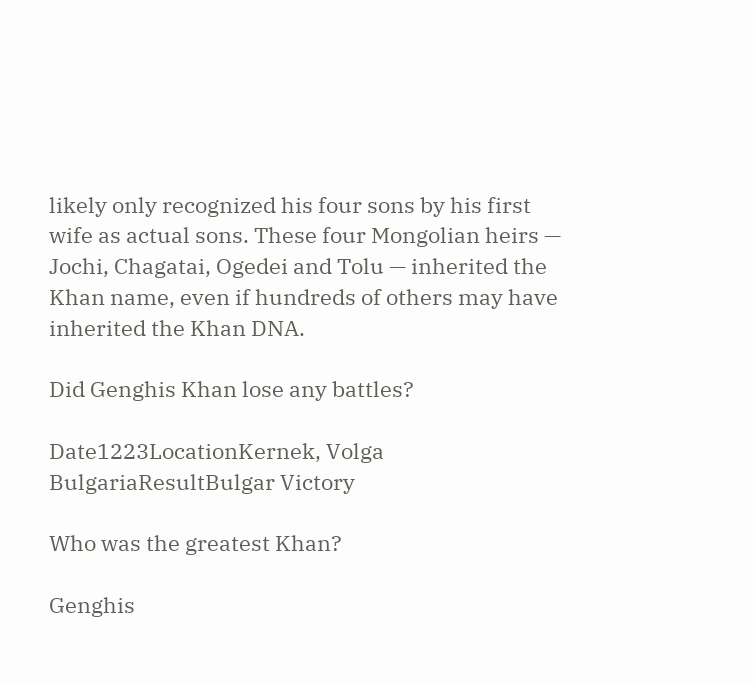likely only recognized his four sons by his first wife as actual sons. These four Mongolian heirs — Jochi, Chagatai, Ogedei and Tolu — inherited the Khan name, even if hundreds of others may have inherited the Khan DNA.

Did Genghis Khan lose any battles?

Date1223LocationKernek, Volga BulgariaResultBulgar Victory

Who was the greatest Khan?

Genghis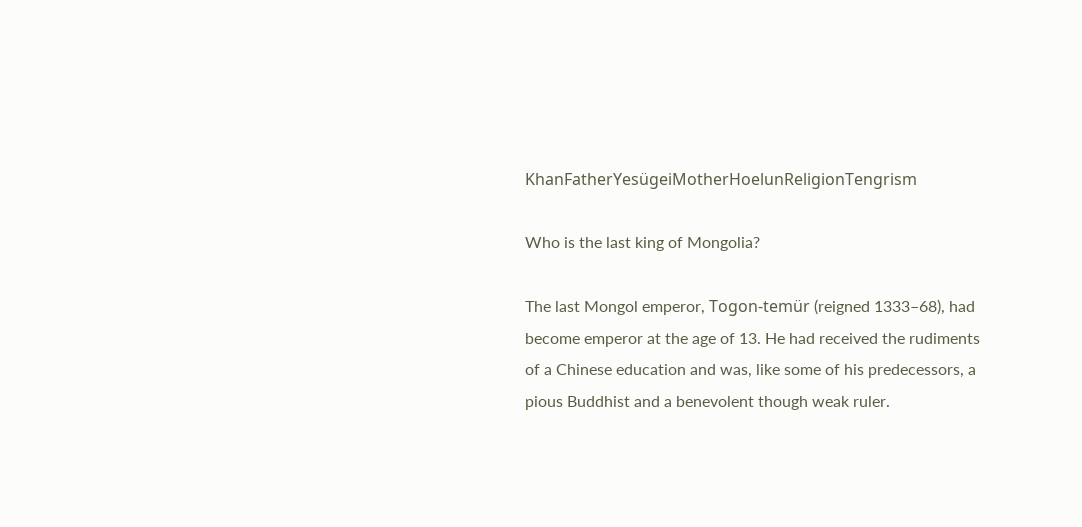KhanFatherYesügeiMotherHoelunReligionTengrism

Who is the last king of Mongolia?

The last Mongol emperor, Togon-temür (reigned 1333–68), had become emperor at the age of 13. He had received the rudiments of a Chinese education and was, like some of his predecessors, a pious Buddhist and a benevolent though weak ruler.